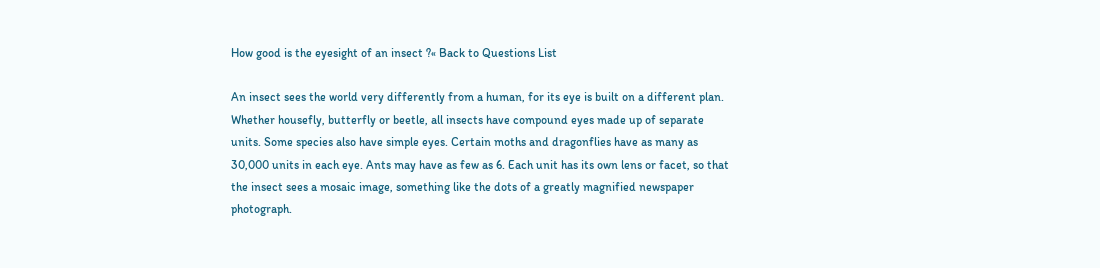How good is the eyesight of an insect ?« Back to Questions List

An insect sees the world very differently from a human, for its eye is built on a different plan. Whether housefly, butterfly or beetle, all insects have compound eyes made up of separate units. Some species also have simple eyes. Certain moths and dragonflies have as many as 30,000 units in each eye. Ants may have as few as 6. Each unit has its own lens or facet, so that the insect sees a mosaic image, something like the dots of a greatly magnified newspaper photograph.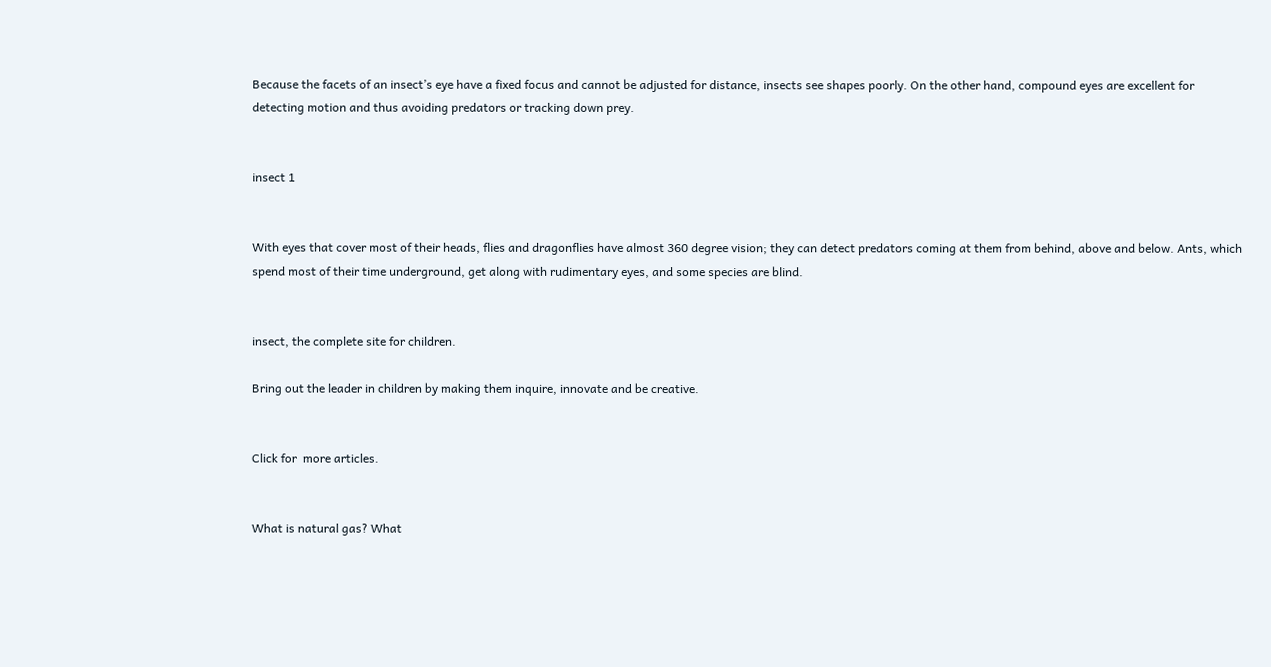Because the facets of an insect’s eye have a fixed focus and cannot be adjusted for distance, insects see shapes poorly. On the other hand, compound eyes are excellent for detecting motion and thus avoiding predators or tracking down prey.


insect 1


With eyes that cover most of their heads, flies and dragonflies have almost 360 degree vision; they can detect predators coming at them from behind, above and below. Ants, which spend most of their time underground, get along with rudimentary eyes, and some species are blind.


insect, the complete site for children.

Bring out the leader in children by making them inquire, innovate and be creative.


Click for  more articles.


What is natural gas? What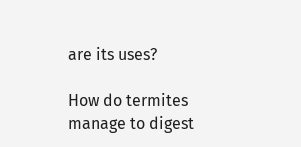are its uses?

How do termites manage to digest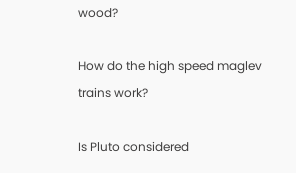wood?

How do the high speed maglev trains work?

Is Pluto considered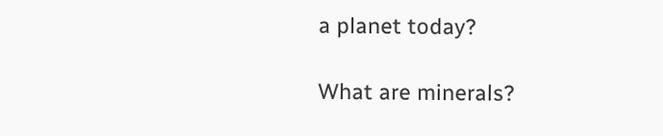a planet today?

What are minerals?